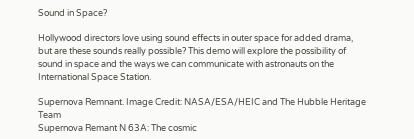Sound in Space?

Hollywood directors love using sound effects in outer space for added drama, but are these sounds really possible? This demo will explore the possibility of sound in space and the ways we can communicate with astronauts on the International Space Station.

Supernova Remnant. Image Credit: NASA/ESA/HEIC and The Hubble Heritage Team
Supernova Remant N 63A: The cosmic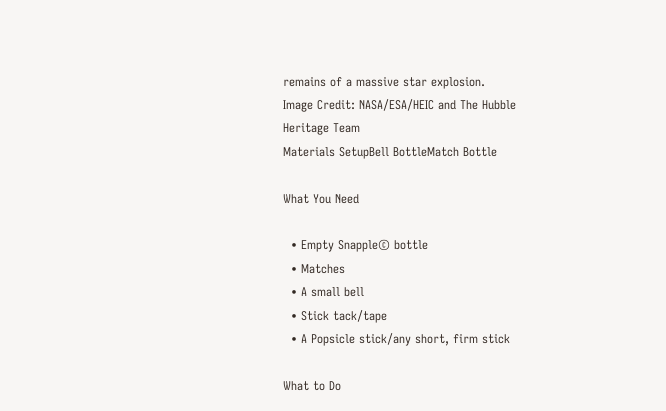remains of a massive star explosion.
Image Credit: NASA/ESA/HEIC and The Hubble Heritage Team
Materials SetupBell BottleMatch Bottle

What You Need

  • Empty Snapple© bottle
  • Matches
  • A small bell
  • Stick tack/tape
  • A Popsicle stick/any short, firm stick

What to Do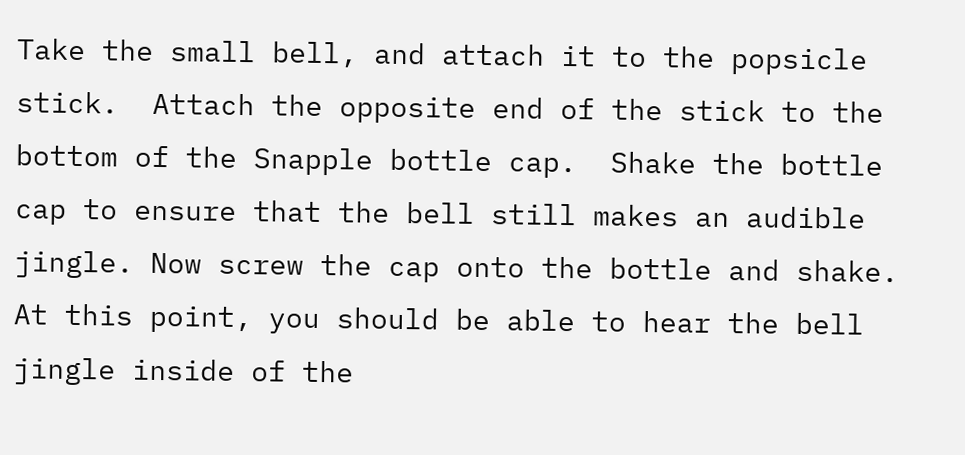Take the small bell, and attach it to the popsicle stick.  Attach the opposite end of the stick to the bottom of the Snapple bottle cap.  Shake the bottle cap to ensure that the bell still makes an audible jingle. Now screw the cap onto the bottle and shake.  At this point, you should be able to hear the bell jingle inside of the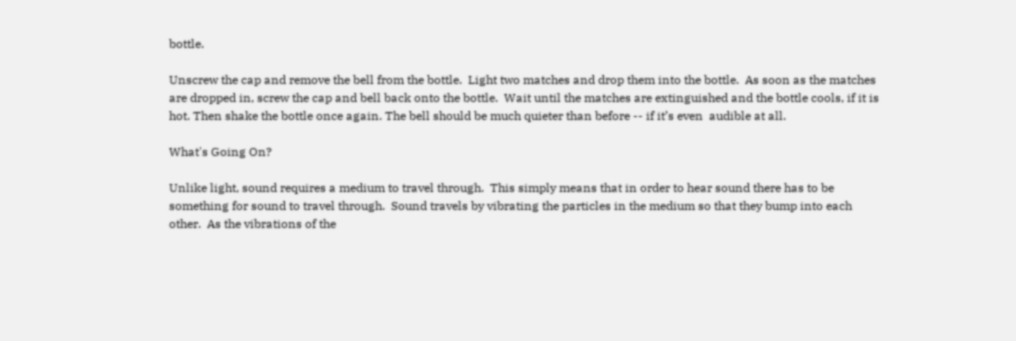bottle.

Unscrew the cap and remove the bell from the bottle.  Light two matches and drop them into the bottle.  As soon as the matches are dropped in, screw the cap and bell back onto the bottle.  Wait until the matches are extinguished and the bottle cools, if it is hot. Then shake the bottle once again. The bell should be much quieter than before -- if it’s even  audible at all.

What's Going On?

Unlike light, sound requires a medium to travel through.  This simply means that in order to hear sound there has to be something for sound to travel through.  Sound travels by vibrating the particles in the medium so that they bump into each other.  As the vibrations of the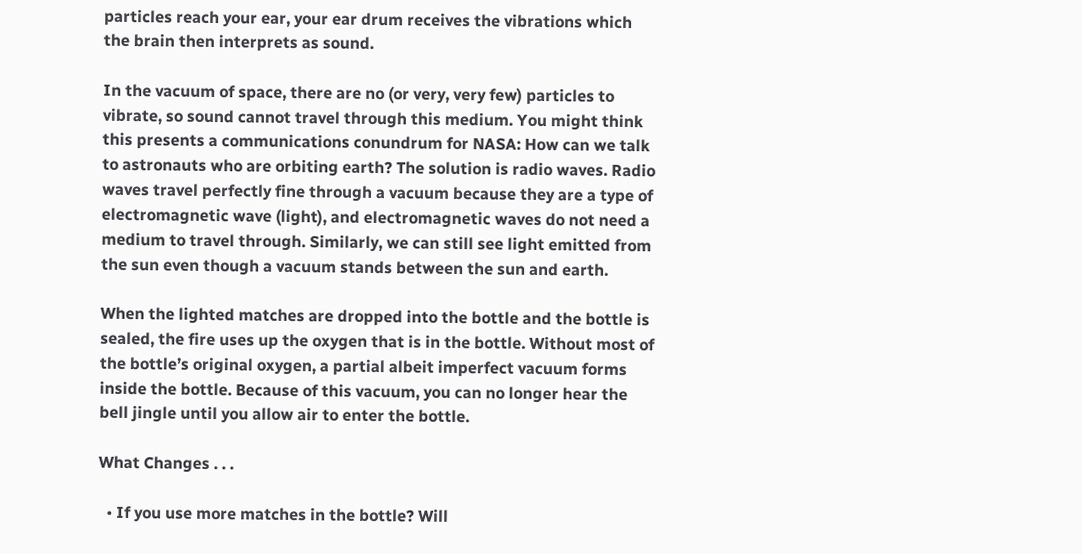particles reach your ear, your ear drum receives the vibrations which the brain then interprets as sound.

In the vacuum of space, there are no (or very, very few) particles to vibrate, so sound cannot travel through this medium. You might think this presents a communications conundrum for NASA: How can we talk to astronauts who are orbiting earth? The solution is radio waves. Radio waves travel perfectly fine through a vacuum because they are a type of electromagnetic wave (light), and electromagnetic waves do not need a medium to travel through. Similarly, we can still see light emitted from the sun even though a vacuum stands between the sun and earth.

When the lighted matches are dropped into the bottle and the bottle is sealed, the fire uses up the oxygen that is in the bottle. Without most of the bottle’s original oxygen, a partial albeit imperfect vacuum forms inside the bottle. Because of this vacuum, you can no longer hear the bell jingle until you allow air to enter the bottle.

What Changes . . .

  • If you use more matches in the bottle? Will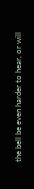the bell be even harder to hear, or will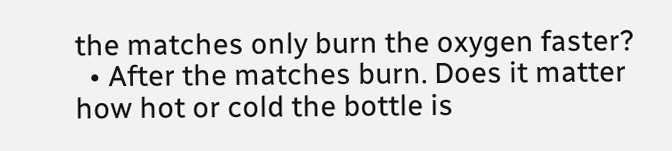the matches only burn the oxygen faster?
  • After the matches burn. Does it matter how hot or cold the bottle is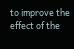to improve the effect of the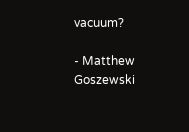vacuum?

- Matthew Goszewski